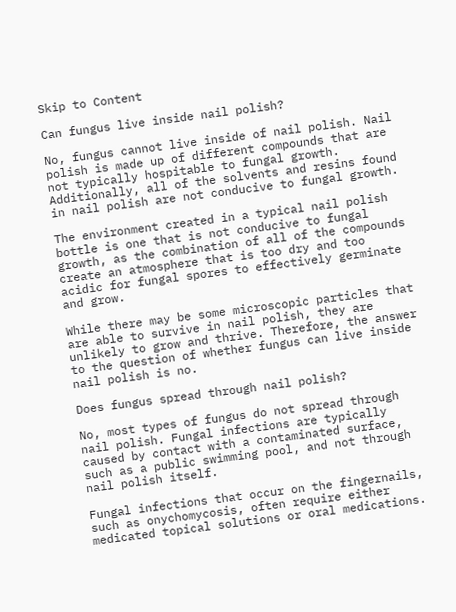Skip to Content

Can fungus live inside nail polish?

No, fungus cannot live inside of nail polish. Nail polish is made up of different compounds that are not typically hospitable to fungal growth. Additionally, all of the solvents and resins found in nail polish are not conducive to fungal growth.

The environment created in a typical nail polish bottle is one that is not conducive to fungal growth, as the combination of all of the compounds create an atmosphere that is too dry and too acidic for fungal spores to effectively germinate and grow.

While there may be some microscopic particles that are able to survive in nail polish, they are unlikely to grow and thrive. Therefore, the answer to the question of whether fungus can live inside nail polish is no.

Does fungus spread through nail polish?

No, most types of fungus do not spread through nail polish. Fungal infections are typically caused by contact with a contaminated surface, such as a public swimming pool, and not through nail polish itself.

Fungal infections that occur on the fingernails, such as onychomycosis, often require either medicated topical solutions or oral medications.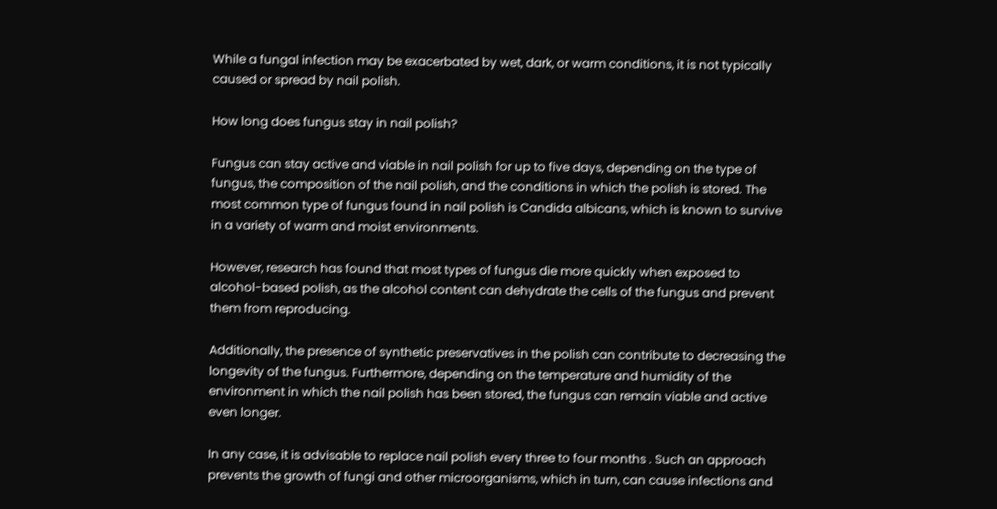While a fungal infection may be exacerbated by wet, dark, or warm conditions, it is not typically caused or spread by nail polish.

How long does fungus stay in nail polish?

Fungus can stay active and viable in nail polish for up to five days, depending on the type of fungus, the composition of the nail polish, and the conditions in which the polish is stored. The most common type of fungus found in nail polish is Candida albicans, which is known to survive in a variety of warm and moist environments.

However, research has found that most types of fungus die more quickly when exposed to alcohol-based polish, as the alcohol content can dehydrate the cells of the fungus and prevent them from reproducing.

Additionally, the presence of synthetic preservatives in the polish can contribute to decreasing the longevity of the fungus. Furthermore, depending on the temperature and humidity of the environment in which the nail polish has been stored, the fungus can remain viable and active even longer.

In any case, it is advisable to replace nail polish every three to four months . Such an approach prevents the growth of fungi and other microorganisms, which in turn, can cause infections and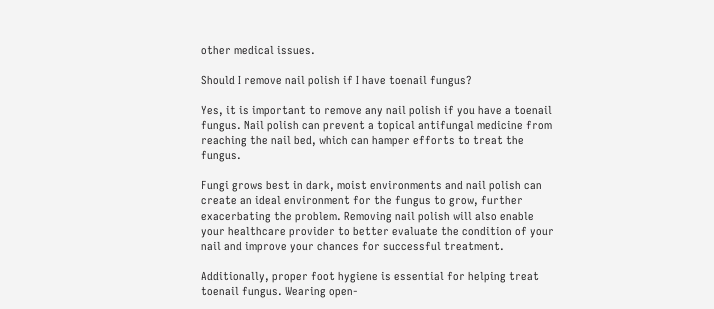other medical issues.

Should I remove nail polish if I have toenail fungus?

Yes, it is important to remove any nail polish if you have a toenail fungus. Nail polish can prevent a topical antifungal medicine from reaching the nail bed, which can hamper efforts to treat the fungus.

Fungi grows best in dark, moist environments and nail polish can create an ideal environment for the fungus to grow, further exacerbating the problem. Removing nail polish will also enable your healthcare provider to better evaluate the condition of your nail and improve your chances for successful treatment.

Additionally, proper foot hygiene is essential for helping treat toenail fungus. Wearing open-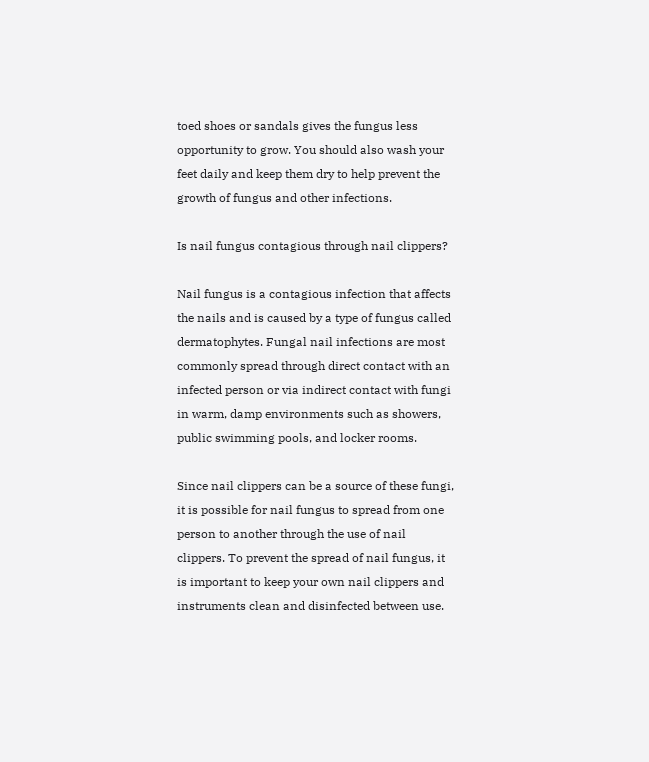toed shoes or sandals gives the fungus less opportunity to grow. You should also wash your feet daily and keep them dry to help prevent the growth of fungus and other infections.

Is nail fungus contagious through nail clippers?

Nail fungus is a contagious infection that affects the nails and is caused by a type of fungus called dermatophytes. Fungal nail infections are most commonly spread through direct contact with an infected person or via indirect contact with fungi in warm, damp environments such as showers, public swimming pools, and locker rooms.

Since nail clippers can be a source of these fungi, it is possible for nail fungus to spread from one person to another through the use of nail clippers. To prevent the spread of nail fungus, it is important to keep your own nail clippers and instruments clean and disinfected between use.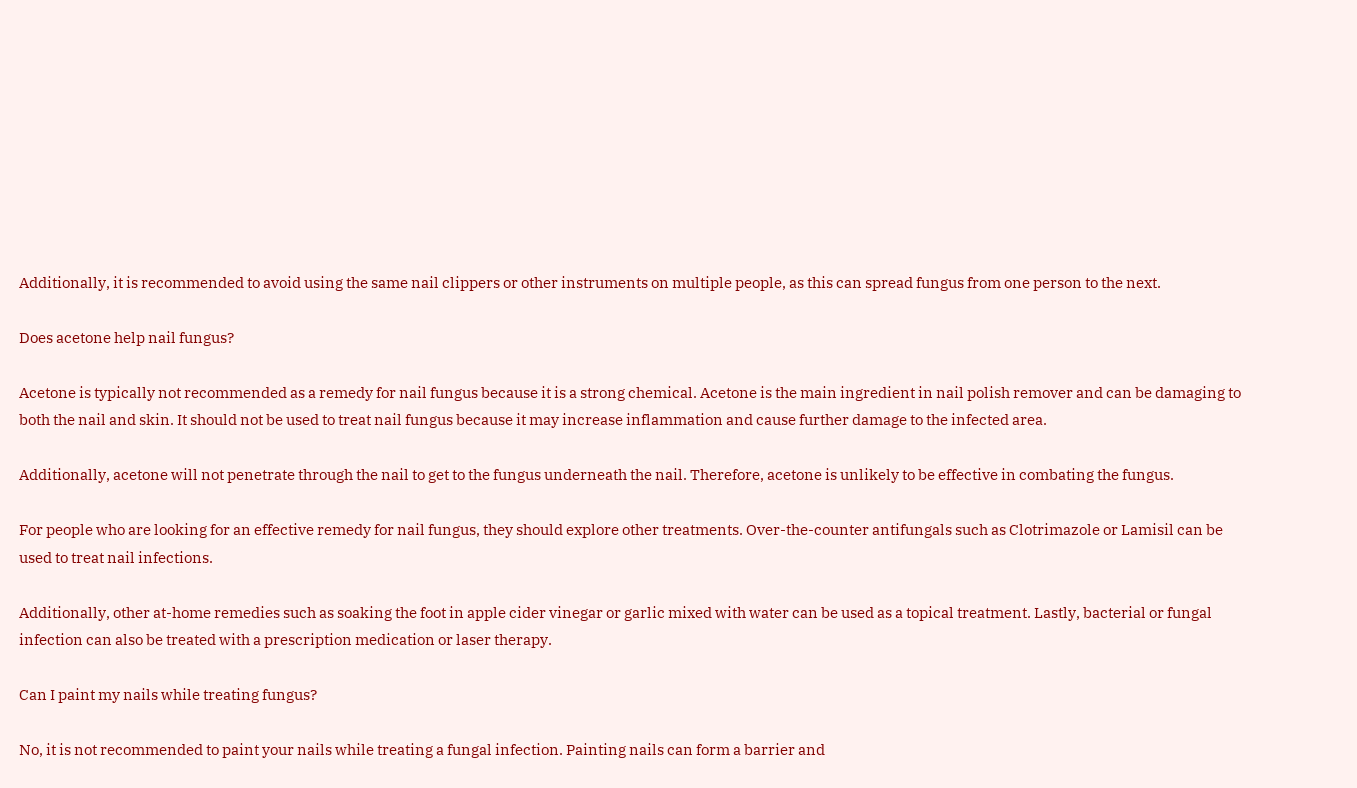Additionally, it is recommended to avoid using the same nail clippers or other instruments on multiple people, as this can spread fungus from one person to the next.

Does acetone help nail fungus?

Acetone is typically not recommended as a remedy for nail fungus because it is a strong chemical. Acetone is the main ingredient in nail polish remover and can be damaging to both the nail and skin. It should not be used to treat nail fungus because it may increase inflammation and cause further damage to the infected area.

Additionally, acetone will not penetrate through the nail to get to the fungus underneath the nail. Therefore, acetone is unlikely to be effective in combating the fungus.

For people who are looking for an effective remedy for nail fungus, they should explore other treatments. Over-the-counter antifungals such as Clotrimazole or Lamisil can be used to treat nail infections.

Additionally, other at-home remedies such as soaking the foot in apple cider vinegar or garlic mixed with water can be used as a topical treatment. Lastly, bacterial or fungal infection can also be treated with a prescription medication or laser therapy.

Can I paint my nails while treating fungus?

No, it is not recommended to paint your nails while treating a fungal infection. Painting nails can form a barrier and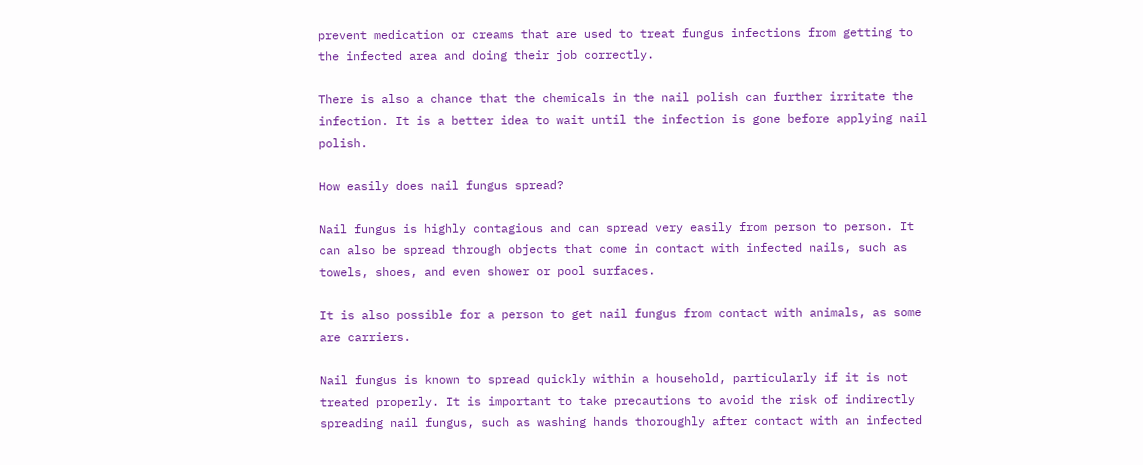prevent medication or creams that are used to treat fungus infections from getting to the infected area and doing their job correctly.

There is also a chance that the chemicals in the nail polish can further irritate the infection. It is a better idea to wait until the infection is gone before applying nail polish.

How easily does nail fungus spread?

Nail fungus is highly contagious and can spread very easily from person to person. It can also be spread through objects that come in contact with infected nails, such as towels, shoes, and even shower or pool surfaces.

It is also possible for a person to get nail fungus from contact with animals, as some are carriers.

Nail fungus is known to spread quickly within a household, particularly if it is not treated properly. It is important to take precautions to avoid the risk of indirectly spreading nail fungus, such as washing hands thoroughly after contact with an infected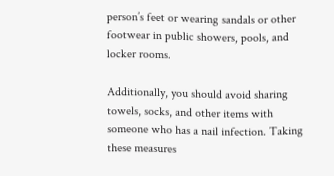person’s feet or wearing sandals or other footwear in public showers, pools, and locker rooms.

Additionally, you should avoid sharing towels, socks, and other items with someone who has a nail infection. Taking these measures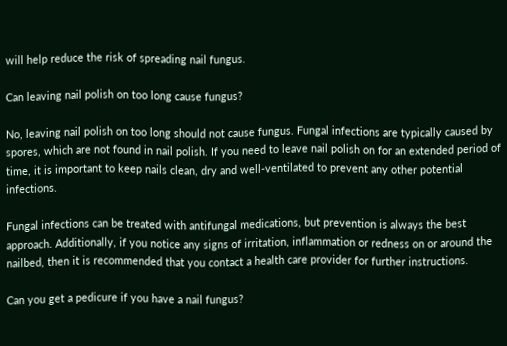will help reduce the risk of spreading nail fungus.

Can leaving nail polish on too long cause fungus?

No, leaving nail polish on too long should not cause fungus. Fungal infections are typically caused by spores, which are not found in nail polish. If you need to leave nail polish on for an extended period of time, it is important to keep nails clean, dry and well-ventilated to prevent any other potential infections.

Fungal infections can be treated with antifungal medications, but prevention is always the best approach. Additionally, if you notice any signs of irritation, inflammation or redness on or around the nailbed, then it is recommended that you contact a health care provider for further instructions.

Can you get a pedicure if you have a nail fungus?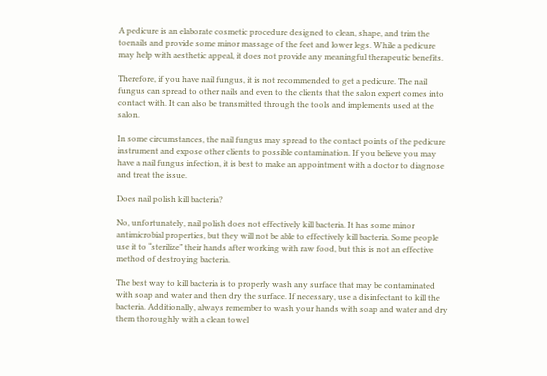A pedicure is an elaborate cosmetic procedure designed to clean, shape, and trim the toenails and provide some minor massage of the feet and lower legs. While a pedicure may help with aesthetic appeal, it does not provide any meaningful therapeutic benefits.

Therefore, if you have nail fungus, it is not recommended to get a pedicure. The nail fungus can spread to other nails and even to the clients that the salon expert comes into contact with. It can also be transmitted through the tools and implements used at the salon.

In some circumstances, the nail fungus may spread to the contact points of the pedicure instrument and expose other clients to possible contamination. If you believe you may have a nail fungus infection, it is best to make an appointment with a doctor to diagnose and treat the issue.

Does nail polish kill bacteria?

No, unfortunately, nail polish does not effectively kill bacteria. It has some minor antimicrobial properties, but they will not be able to effectively kill bacteria. Some people use it to “sterilize” their hands after working with raw food, but this is not an effective method of destroying bacteria.

The best way to kill bacteria is to properly wash any surface that may be contaminated with soap and water and then dry the surface. If necessary, use a disinfectant to kill the bacteria. Additionally, always remember to wash your hands with soap and water and dry them thoroughly with a clean towel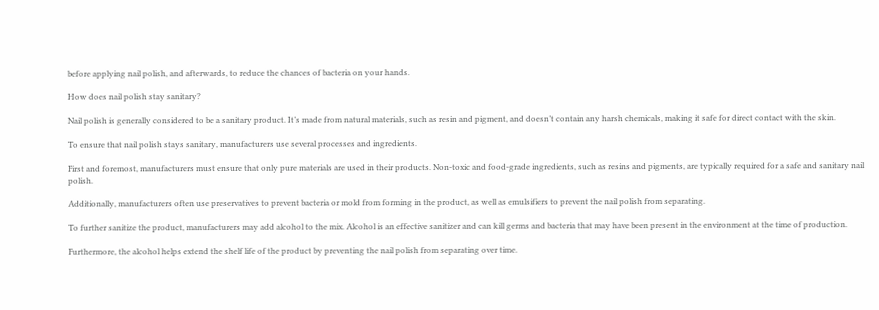before applying nail polish, and afterwards, to reduce the chances of bacteria on your hands.

How does nail polish stay sanitary?

Nail polish is generally considered to be a sanitary product. It’s made from natural materials, such as resin and pigment, and doesn’t contain any harsh chemicals, making it safe for direct contact with the skin.

To ensure that nail polish stays sanitary, manufacturers use several processes and ingredients.

First and foremost, manufacturers must ensure that only pure materials are used in their products. Non-toxic and food-grade ingredients, such as resins and pigments, are typically required for a safe and sanitary nail polish.

Additionally, manufacturers often use preservatives to prevent bacteria or mold from forming in the product, as well as emulsifiers to prevent the nail polish from separating.

To further sanitize the product, manufacturers may add alcohol to the mix. Alcohol is an effective sanitizer and can kill germs and bacteria that may have been present in the environment at the time of production.

Furthermore, the alcohol helps extend the shelf life of the product by preventing the nail polish from separating over time.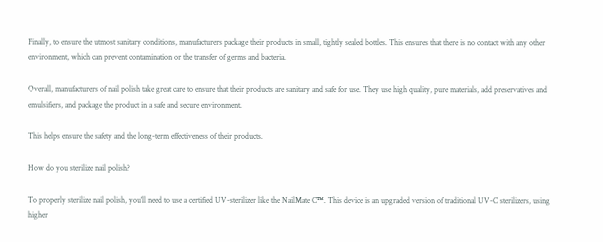Finally, to ensure the utmost sanitary conditions, manufacturers package their products in small, tightly sealed bottles. This ensures that there is no contact with any other environment, which can prevent contamination or the transfer of germs and bacteria.

Overall, manufacturers of nail polish take great care to ensure that their products are sanitary and safe for use. They use high quality, pure materials, add preservatives and emulsifiers, and package the product in a safe and secure environment.

This helps ensure the safety and the long-term effectiveness of their products.

How do you sterilize nail polish?

To properly sterilize nail polish, you’ll need to use a certified UV-sterilizer like the NailMate C™. This device is an upgraded version of traditional UV-C sterilizers, using higher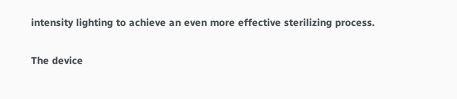intensity lighting to achieve an even more effective sterilizing process.

The device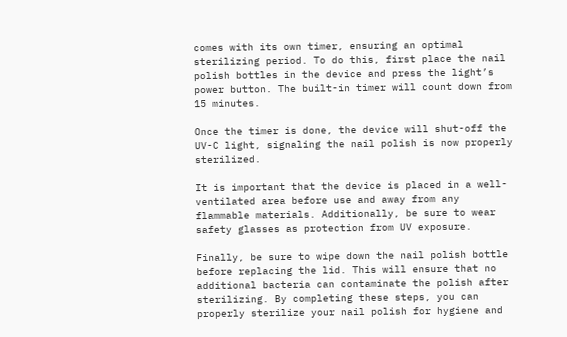comes with its own timer, ensuring an optimal sterilizing period. To do this, first place the nail polish bottles in the device and press the light’s power button. The built-in timer will count down from 15 minutes.

Once the timer is done, the device will shut-off the UV-C light, signaling the nail polish is now properly sterilized.

It is important that the device is placed in a well-ventilated area before use and away from any flammable materials. Additionally, be sure to wear safety glasses as protection from UV exposure.

Finally, be sure to wipe down the nail polish bottle before replacing the lid. This will ensure that no additional bacteria can contaminate the polish after sterilizing. By completing these steps, you can properly sterilize your nail polish for hygiene and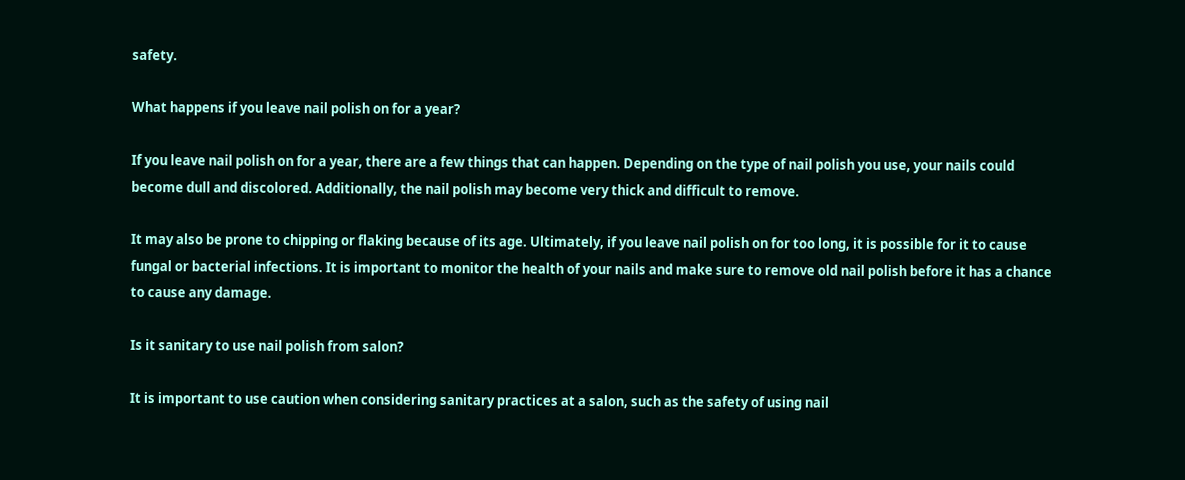safety.

What happens if you leave nail polish on for a year?

If you leave nail polish on for a year, there are a few things that can happen. Depending on the type of nail polish you use, your nails could become dull and discolored. Additionally, the nail polish may become very thick and difficult to remove.

It may also be prone to chipping or flaking because of its age. Ultimately, if you leave nail polish on for too long, it is possible for it to cause fungal or bacterial infections. It is important to monitor the health of your nails and make sure to remove old nail polish before it has a chance to cause any damage.

Is it sanitary to use nail polish from salon?

It is important to use caution when considering sanitary practices at a salon, such as the safety of using nail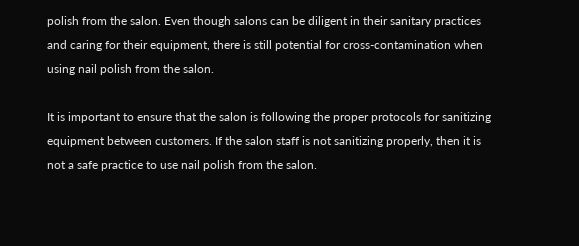polish from the salon. Even though salons can be diligent in their sanitary practices and caring for their equipment, there is still potential for cross-contamination when using nail polish from the salon.

It is important to ensure that the salon is following the proper protocols for sanitizing equipment between customers. If the salon staff is not sanitizing properly, then it is not a safe practice to use nail polish from the salon.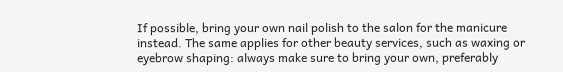If possible, bring your own nail polish to the salon for the manicure instead. The same applies for other beauty services, such as waxing or eyebrow shaping: always make sure to bring your own, preferably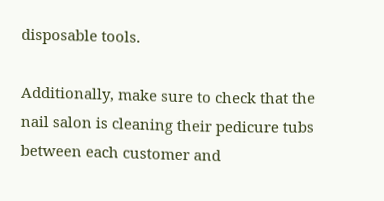disposable tools.

Additionally, make sure to check that the nail salon is cleaning their pedicure tubs between each customer and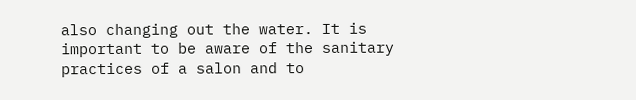also changing out the water. It is important to be aware of the sanitary practices of a salon and to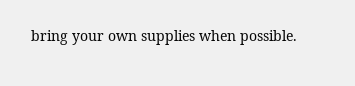bring your own supplies when possible.